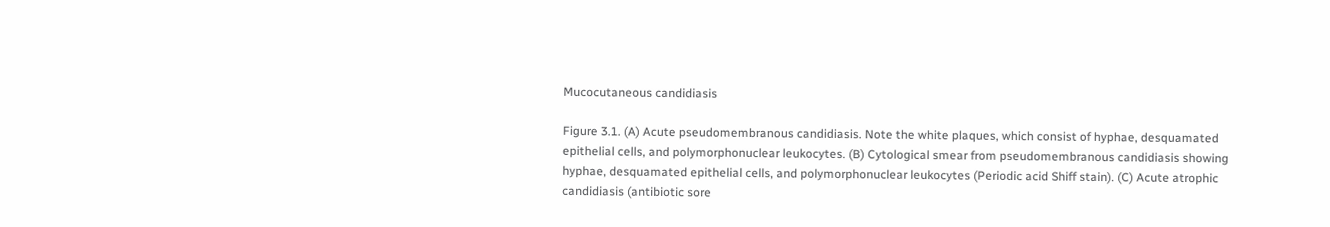Mucocutaneous candidiasis

Figure 3.1. (A) Acute pseudomembranous candidiasis. Note the white plaques, which consist of hyphae, desquamated epithelial cells, and polymorphonuclear leukocytes. (B) Cytological smear from pseudomembranous candidiasis showing hyphae, desquamated epithelial cells, and polymorphonuclear leukocytes (Periodic acid Shiff stain). (C) Acute atrophic candidiasis (antibiotic sore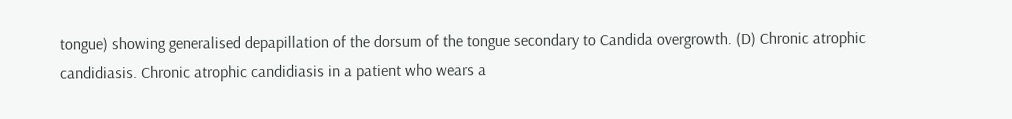tongue) showing generalised depapillation of the dorsum of the tongue secondary to Candida overgrowth. (D) Chronic atrophic candidiasis. Chronic atrophic candidiasis in a patient who wears a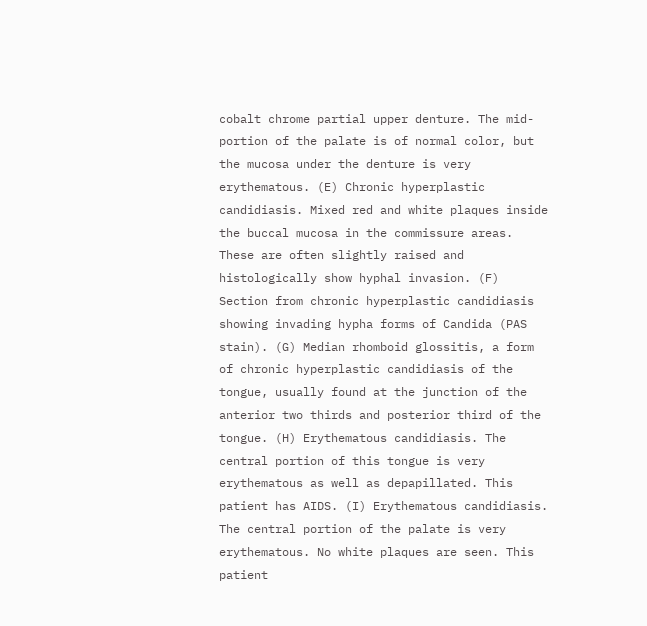cobalt chrome partial upper denture. The mid-portion of the palate is of normal color, but the mucosa under the denture is very erythematous. (E) Chronic hyperplastic candidiasis. Mixed red and white plaques inside the buccal mucosa in the commissure areas. These are often slightly raised and histologically show hyphal invasion. (F) Section from chronic hyperplastic candidiasis showing invading hypha forms of Candida (PAS stain). (G) Median rhomboid glossitis, a form of chronic hyperplastic candidiasis of the tongue, usually found at the junction of the anterior two thirds and posterior third of the tongue. (H) Erythematous candidiasis. The central portion of this tongue is very erythematous as well as depapillated. This patient has AIDS. (I) Erythematous candidiasis. The central portion of the palate is very erythematous. No white plaques are seen. This patient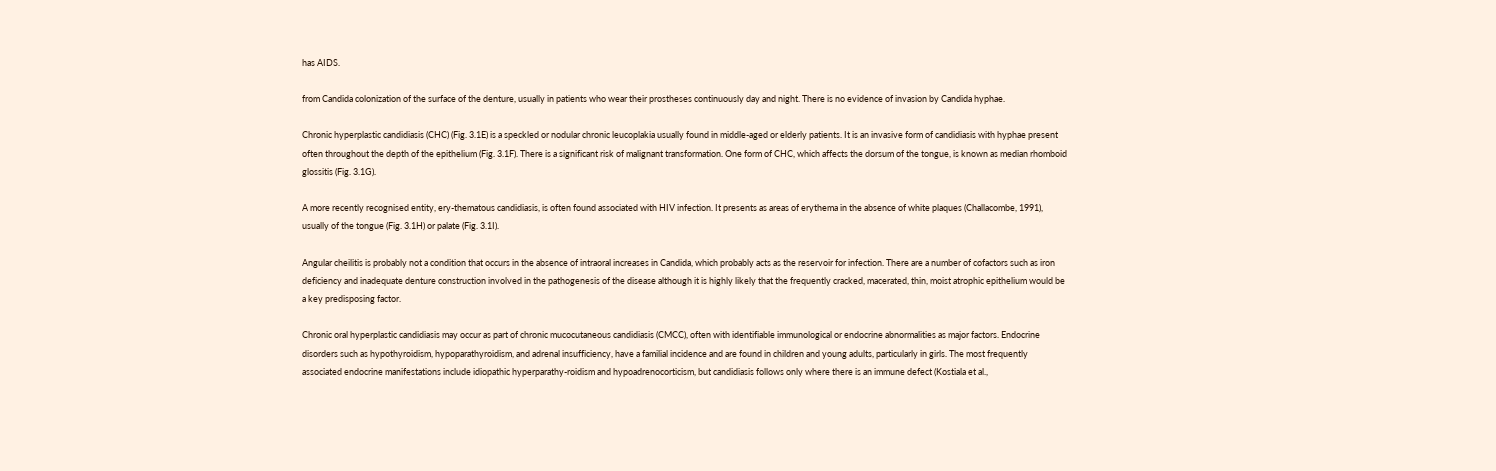has AIDS.

from Candida colonization of the surface of the denture, usually in patients who wear their prostheses continuously day and night. There is no evidence of invasion by Candida hyphae.

Chronic hyperplastic candidiasis (CHC) (Fig. 3.1E) is a speckled or nodular chronic leucoplakia usually found in middle-aged or elderly patients. It is an invasive form of candidiasis with hyphae present often throughout the depth of the epithelium (Fig. 3.1F). There is a significant risk of malignant transformation. One form of CHC, which affects the dorsum of the tongue, is known as median rhomboid glossitis (Fig. 3.1G).

A more recently recognised entity, ery-thematous candidiasis, is often found associated with HIV infection. It presents as areas of erythema in the absence of white plaques (Challacombe, 1991), usually of the tongue (Fig. 3.1H) or palate (Fig. 3.1I).

Angular cheilitis is probably not a condition that occurs in the absence of intraoral increases in Candida, which probably acts as the reservoir for infection. There are a number of cofactors such as iron deficiency and inadequate denture construction involved in the pathogenesis of the disease although it is highly likely that the frequently cracked, macerated, thin, moist atrophic epithelium would be a key predisposing factor.

Chronic oral hyperplastic candidiasis may occur as part of chronic mucocutaneous candidiasis (CMCC), often with identifiable immunological or endocrine abnormalities as major factors. Endocrine disorders such as hypothyroidism, hypoparathyroidism, and adrenal insufficiency, have a familial incidence and are found in children and young adults, particularly in girls. The most frequently associated endocrine manifestations include idiopathic hyperparathy-roidism and hypoadrenocorticism, but candidiasis follows only where there is an immune defect (Kostiala et al.,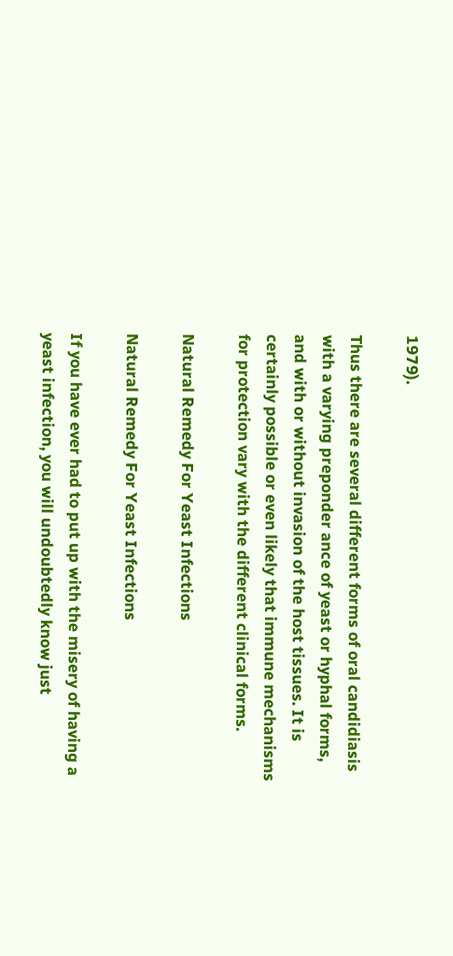1979).

Thus there are several different forms of oral candidiasis with a varying preponder ance of yeast or hyphal forms, and with or without invasion of the host tissues. It is certainly possible or even likely that immune mechanisms for protection vary with the different clinical forms.

Natural Remedy For Yeast Infections

Natural Remedy For Yeast Infections

If you have ever had to put up with the misery of having a yeast infection, you will undoubtedly know just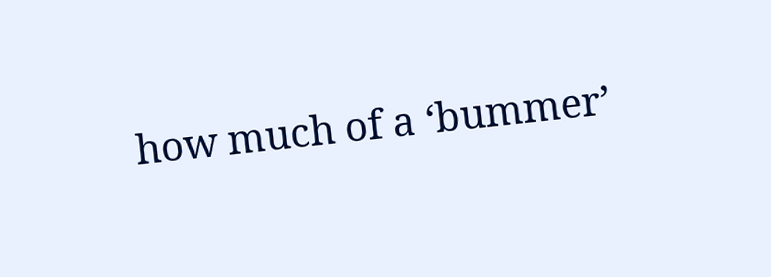how much of a ‘bummer’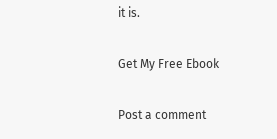it is.

Get My Free Ebook

Post a comment